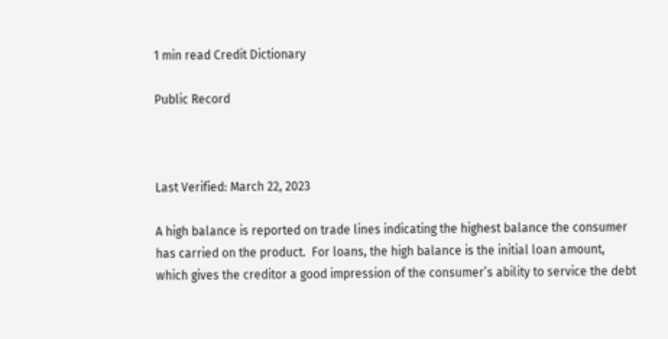1 min read Credit Dictionary

Public Record



Last Verified: March 22, 2023

A high balance is reported on trade lines indicating the highest balance the consumer has carried on the product.  For loans, the high balance is the initial loan amount, which gives the creditor a good impression of the consumer’s ability to service the debt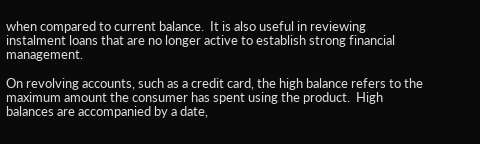when compared to current balance.  It is also useful in reviewing instalment loans that are no longer active to establish strong financial management.

On revolving accounts, such as a credit card, the high balance refers to the maximum amount the consumer has spent using the product.  High balances are accompanied by a date,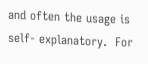and often the usage is self- explanatory.  For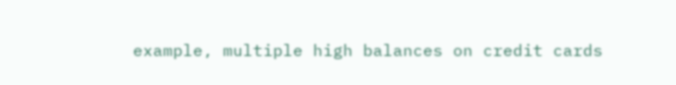example, multiple high balances on credit cards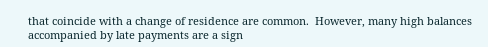that coincide with a change of residence are common.  However, many high balances accompanied by late payments are a sign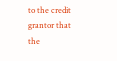to the credit grantor that the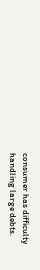consumer has difficulty handling large debts.